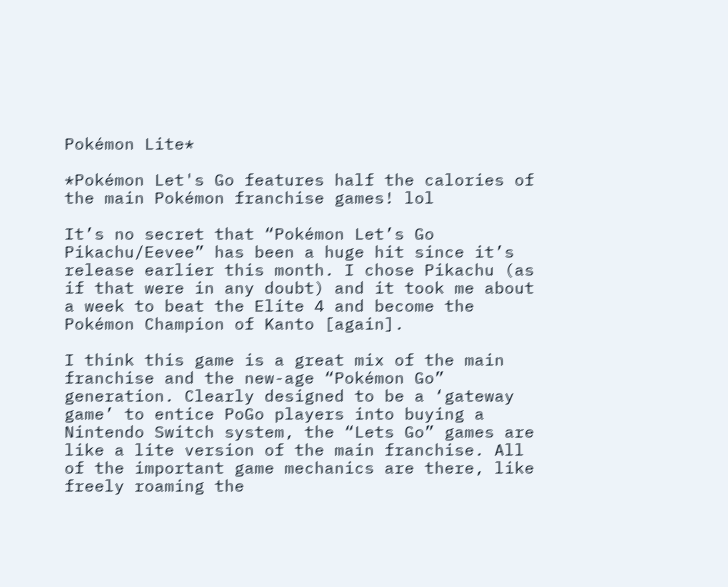Pokémon Lite*

*Pokémon Let's Go features half the calories of the main Pokémon franchise games! lol

It’s no secret that “Pokémon Let’s Go Pikachu/Eevee” has been a huge hit since it’s release earlier this month. I chose Pikachu (as if that were in any doubt) and it took me about a week to beat the Elite 4 and become the Pokémon Champion of Kanto [again].

I think this game is a great mix of the main franchise and the new-age “Pokémon Go” generation. Clearly designed to be a ‘gateway game’ to entice PoGo players into buying a Nintendo Switch system, the “Lets Go” games are like a lite version of the main franchise. All of the important game mechanics are there, like freely roaming the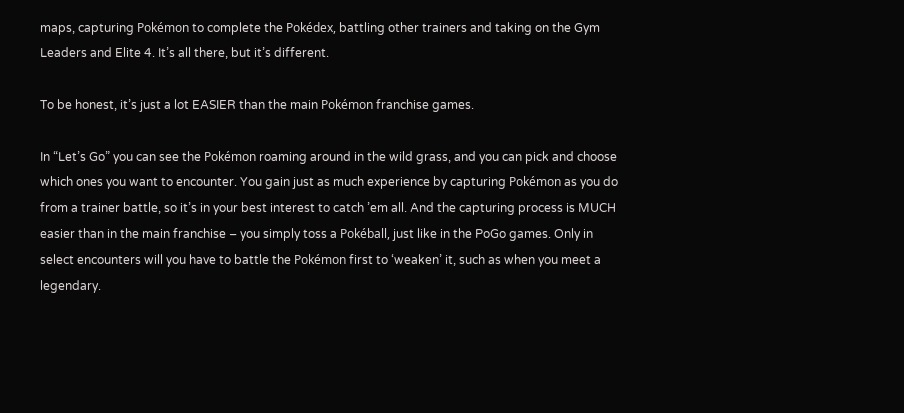maps, capturing Pokémon to complete the Pokédex, battling other trainers and taking on the Gym Leaders and Elite 4. It’s all there, but it’s different.

To be honest, it’s just a lot EASIER than the main Pokémon franchise games.

In “Let’s Go” you can see the Pokémon roaming around in the wild grass, and you can pick and choose which ones you want to encounter. You gain just as much experience by capturing Pokémon as you do from a trainer battle, so it’s in your best interest to catch ’em all. And the capturing process is MUCH easier than in the main franchise – you simply toss a Pokéball, just like in the PoGo games. Only in select encounters will you have to battle the Pokémon first to ‘weaken’ it, such as when you meet a legendary.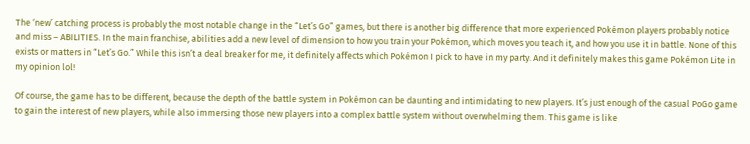The ‘new’ catching process is probably the most notable change in the “Let’s Go” games, but there is another big difference that more experienced Pokémon players probably notice and miss – ABILITIES. In the main franchise, abilities add a new level of dimension to how you train your Pokémon, which moves you teach it, and how you use it in battle. None of this exists or matters in “Let’s Go.” While this isn’t a deal breaker for me, it definitely affects which Pokémon I pick to have in my party. And it definitely makes this game Pokémon Lite in my opinion lol!

Of course, the game has to be different, because the depth of the battle system in Pokémon can be daunting and intimidating to new players. It’s just enough of the casual PoGo game to gain the interest of new players, while also immersing those new players into a complex battle system without overwhelming them. This game is like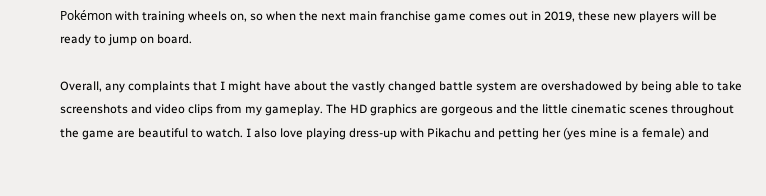Pokémon with training wheels on, so when the next main franchise game comes out in 2019, these new players will be ready to jump on board.

Overall, any complaints that I might have about the vastly changed battle system are overshadowed by being able to take screenshots and video clips from my gameplay. The HD graphics are gorgeous and the little cinematic scenes throughout the game are beautiful to watch. I also love playing dress-up with Pikachu and petting her (yes mine is a female) and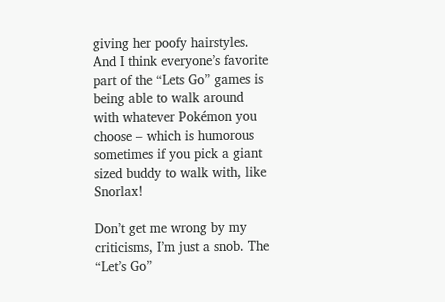giving her poofy hairstyles. And I think everyone’s favorite part of the “Lets Go” games is being able to walk around with whatever Pokémon you choose – which is humorous sometimes if you pick a giant sized buddy to walk with, like Snorlax!

Don’t get me wrong by my criticisms, I’m just a snob. The “Let’s Go”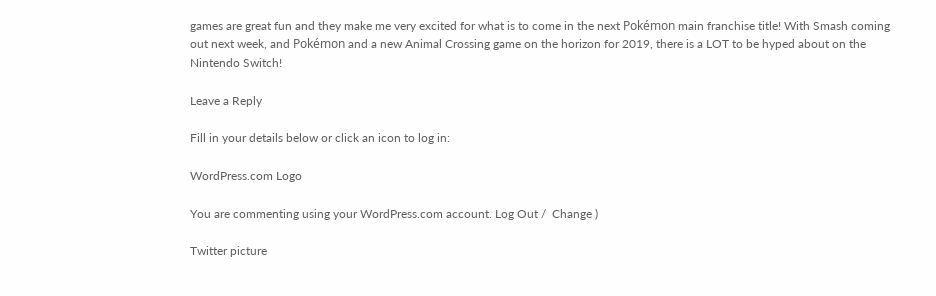games are great fun and they make me very excited for what is to come in the next Pokémon main franchise title! With Smash coming out next week, and Pokémon and a new Animal Crossing game on the horizon for 2019, there is a LOT to be hyped about on the Nintendo Switch!

Leave a Reply

Fill in your details below or click an icon to log in:

WordPress.com Logo

You are commenting using your WordPress.com account. Log Out /  Change )

Twitter picture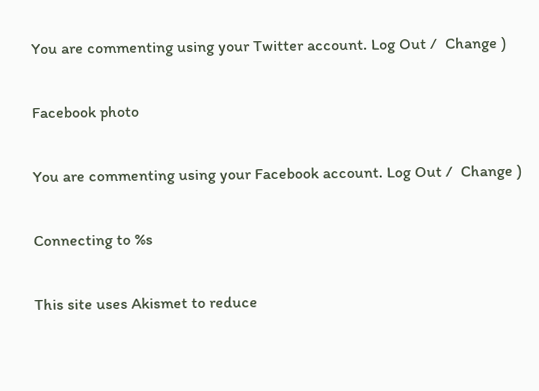You are commenting using your Twitter account. Log Out /  Change )

Facebook photo

You are commenting using your Facebook account. Log Out /  Change )

Connecting to %s

This site uses Akismet to reduce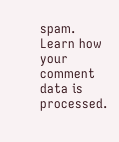spam. Learn how your comment data is processed.